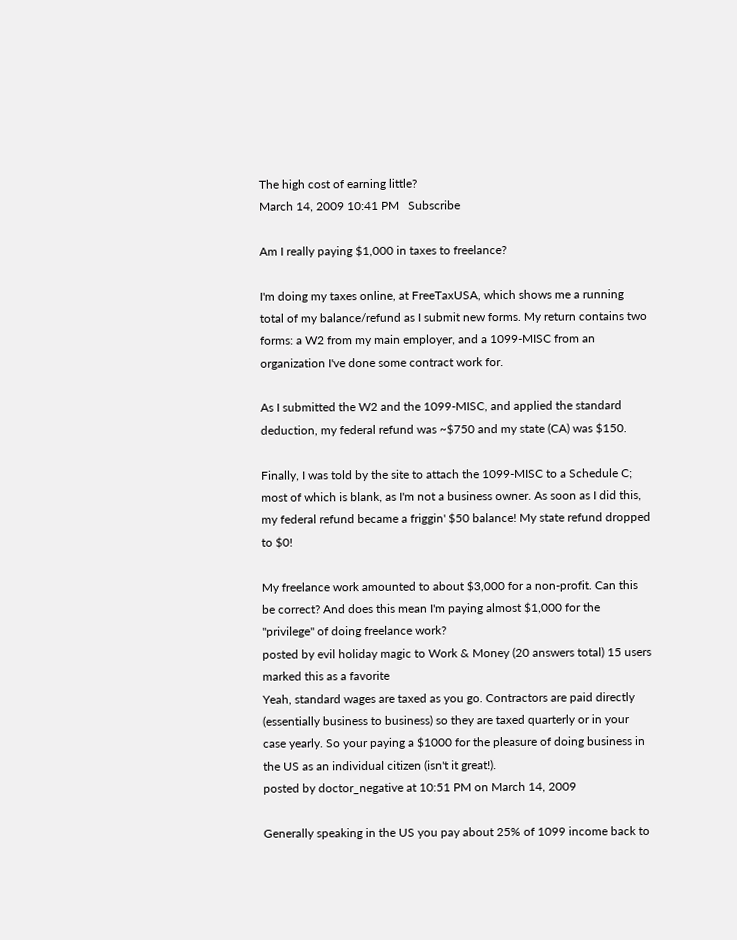The high cost of earning little?
March 14, 2009 10:41 PM   Subscribe

Am I really paying $1,000 in taxes to freelance?

I'm doing my taxes online, at FreeTaxUSA, which shows me a running total of my balance/refund as I submit new forms. My return contains two forms: a W2 from my main employer, and a 1099-MISC from an organization I've done some contract work for.

As I submitted the W2 and the 1099-MISC, and applied the standard deduction, my federal refund was ~$750 and my state (CA) was $150.

Finally, I was told by the site to attach the 1099-MISC to a Schedule C; most of which is blank, as I'm not a business owner. As soon as I did this, my federal refund became a friggin' $50 balance! My state refund dropped to $0!

My freelance work amounted to about $3,000 for a non-profit. Can this be correct? And does this mean I'm paying almost $1,000 for the "privilege" of doing freelance work?
posted by evil holiday magic to Work & Money (20 answers total) 15 users marked this as a favorite
Yeah, standard wages are taxed as you go. Contractors are paid directly (essentially business to business) so they are taxed quarterly or in your case yearly. So your paying a $1000 for the pleasure of doing business in the US as an individual citizen (isn't it great!).
posted by doctor_negative at 10:51 PM on March 14, 2009

Generally speaking in the US you pay about 25% of 1099 income back to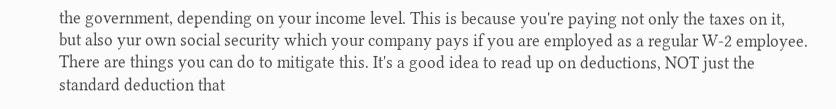the government, depending on your income level. This is because you're paying not only the taxes on it, but also yur own social security which your company pays if you are employed as a regular W-2 employee. There are things you can do to mitigate this. It's a good idea to read up on deductions, NOT just the standard deduction that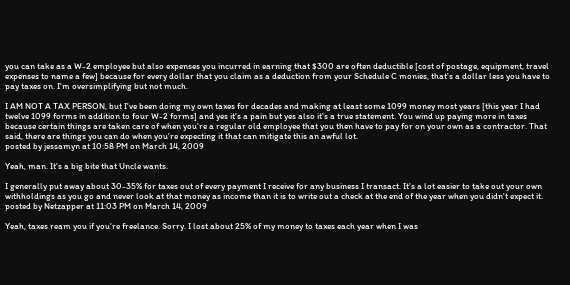you can take as a W-2 employee but also expenses you incurred in earning that $300 are often deductible [cost of postage, equipment, travel expenses to name a few] because for every dollar that you claim as a deduction from your Schedule C monies, that's a dollar less you have to pay taxes on. I'm oversimplifying but not much.

I AM NOT A TAX PERSON, but I've been doing my own taxes for decades and making at least some 1099 money most years [this year I had twelve 1099 forms in addition to four W-2 forms] and yes it's a pain but yes also it's a true statement. You wind up paying more in taxes because certain things are taken care of when you're a regular old employee that you then have to pay for on your own as a contractor. That said, there are things you can do when you're expecting it that can mitigate this an awful lot.
posted by jessamyn at 10:58 PM on March 14, 2009

Yeah, man. It's a big bite that Uncle wants.

I generally put away about 30-35% for taxes out of every payment I receive for any business I transact. It's a lot easier to take out your own withholdings as you go and never look at that money as income than it is to write out a check at the end of the year when you didn't expect it.
posted by Netzapper at 11:03 PM on March 14, 2009

Yeah, taxes ream you if you're freelance. Sorry. I lost about 25% of my money to taxes each year when I was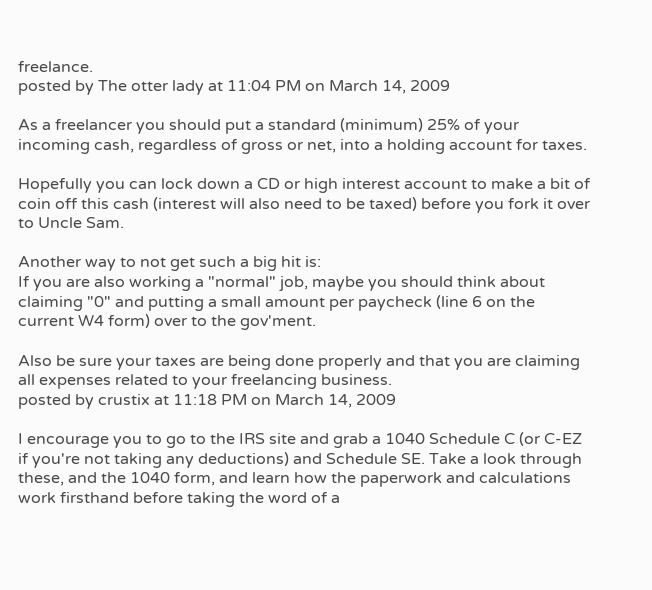freelance.
posted by The otter lady at 11:04 PM on March 14, 2009

As a freelancer you should put a standard (minimum) 25% of your incoming cash, regardless of gross or net, into a holding account for taxes.

Hopefully you can lock down a CD or high interest account to make a bit of coin off this cash (interest will also need to be taxed) before you fork it over to Uncle Sam.

Another way to not get such a big hit is:
If you are also working a "normal" job, maybe you should think about claiming "0" and putting a small amount per paycheck (line 6 on the current W4 form) over to the gov'ment.

Also be sure your taxes are being done properly and that you are claiming all expenses related to your freelancing business.
posted by crustix at 11:18 PM on March 14, 2009

I encourage you to go to the IRS site and grab a 1040 Schedule C (or C-EZ if you're not taking any deductions) and Schedule SE. Take a look through these, and the 1040 form, and learn how the paperwork and calculations work firsthand before taking the word of a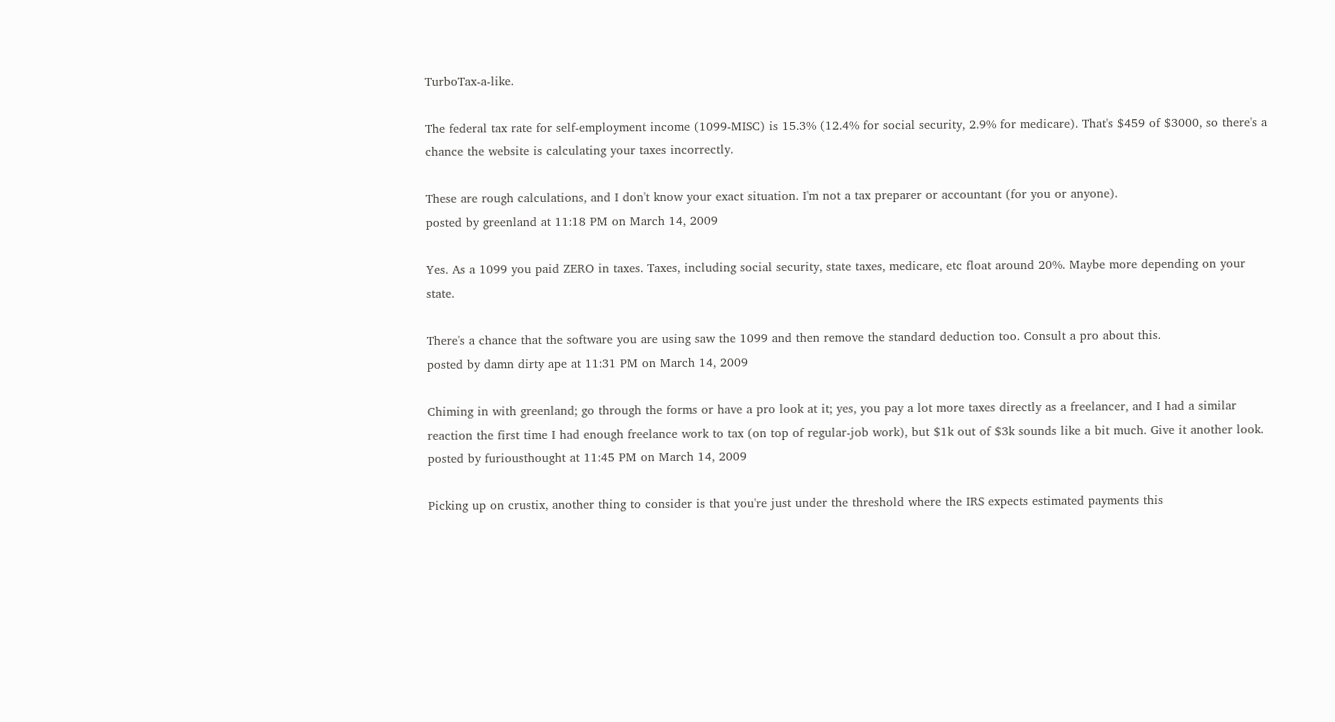TurboTax-a-like.

The federal tax rate for self-employment income (1099-MISC) is 15.3% (12.4% for social security, 2.9% for medicare). That's $459 of $3000, so there's a chance the website is calculating your taxes incorrectly.

These are rough calculations, and I don't know your exact situation. I'm not a tax preparer or accountant (for you or anyone).
posted by greenland at 11:18 PM on March 14, 2009

Yes. As a 1099 you paid ZERO in taxes. Taxes, including social security, state taxes, medicare, etc float around 20%. Maybe more depending on your state.

There's a chance that the software you are using saw the 1099 and then remove the standard deduction too. Consult a pro about this.
posted by damn dirty ape at 11:31 PM on March 14, 2009

Chiming in with greenland; go through the forms or have a pro look at it; yes, you pay a lot more taxes directly as a freelancer, and I had a similar reaction the first time I had enough freelance work to tax (on top of regular-job work), but $1k out of $3k sounds like a bit much. Give it another look.
posted by furiousthought at 11:45 PM on March 14, 2009

Picking up on crustix, another thing to consider is that you're just under the threshold where the IRS expects estimated payments this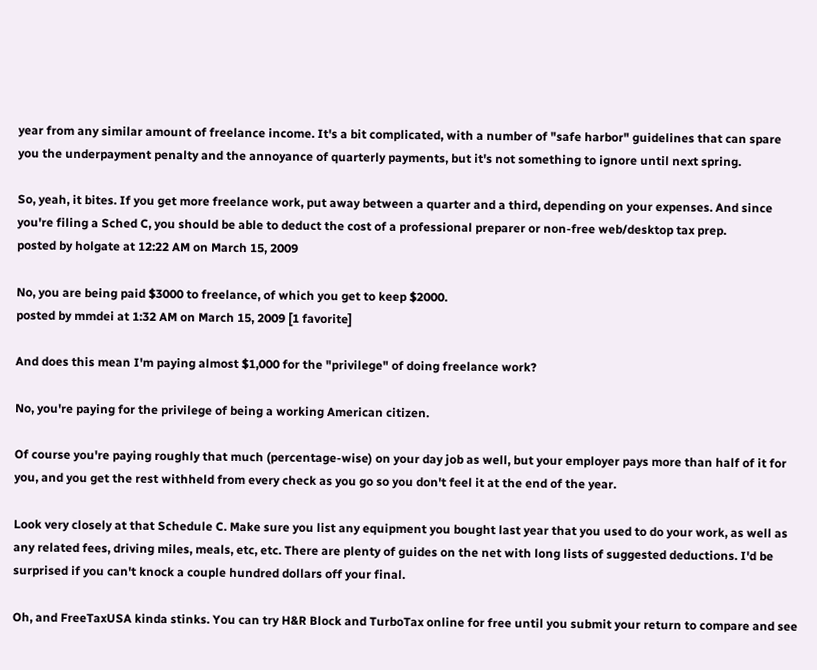year from any similar amount of freelance income. It's a bit complicated, with a number of "safe harbor" guidelines that can spare you the underpayment penalty and the annoyance of quarterly payments, but it's not something to ignore until next spring.

So, yeah, it bites. If you get more freelance work, put away between a quarter and a third, depending on your expenses. And since you're filing a Sched C, you should be able to deduct the cost of a professional preparer or non-free web/desktop tax prep.
posted by holgate at 12:22 AM on March 15, 2009

No, you are being paid $3000 to freelance, of which you get to keep $2000.
posted by mmdei at 1:32 AM on March 15, 2009 [1 favorite]

And does this mean I'm paying almost $1,000 for the "privilege" of doing freelance work?

No, you're paying for the privilege of being a working American citizen.

Of course you're paying roughly that much (percentage-wise) on your day job as well, but your employer pays more than half of it for you, and you get the rest withheld from every check as you go so you don't feel it at the end of the year.

Look very closely at that Schedule C. Make sure you list any equipment you bought last year that you used to do your work, as well as any related fees, driving miles, meals, etc, etc. There are plenty of guides on the net with long lists of suggested deductions. I'd be surprised if you can't knock a couple hundred dollars off your final.

Oh, and FreeTaxUSA kinda stinks. You can try H&R Block and TurboTax online for free until you submit your return to compare and see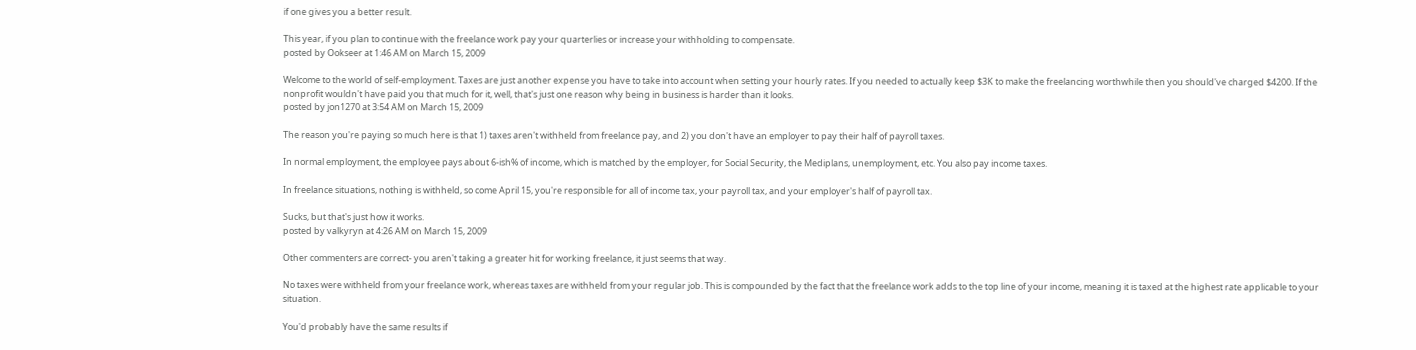if one gives you a better result.

This year, if you plan to continue with the freelance work pay your quarterlies or increase your withholding to compensate.
posted by Ookseer at 1:46 AM on March 15, 2009

Welcome to the world of self-employment. Taxes are just another expense you have to take into account when setting your hourly rates. If you needed to actually keep $3K to make the freelancing worthwhile then you should've charged $4200. If the nonprofit wouldn't have paid you that much for it, well, that's just one reason why being in business is harder than it looks.
posted by jon1270 at 3:54 AM on March 15, 2009

The reason you're paying so much here is that 1) taxes aren't withheld from freelance pay, and 2) you don't have an employer to pay their half of payroll taxes.

In normal employment, the employee pays about 6-ish% of income, which is matched by the employer, for Social Security, the Mediplans, unemployment, etc. You also pay income taxes.

In freelance situations, nothing is withheld, so come April 15, you're responsible for all of income tax, your payroll tax, and your employer's half of payroll tax.

Sucks, but that's just how it works.
posted by valkyryn at 4:26 AM on March 15, 2009

Other commenters are correct- you aren't taking a greater hit for working freelance, it just seems that way.

No taxes were withheld from your freelance work, whereas taxes are withheld from your regular job. This is compounded by the fact that the freelance work adds to the top line of your income, meaning it is taxed at the highest rate applicable to your situation.

You'd probably have the same results if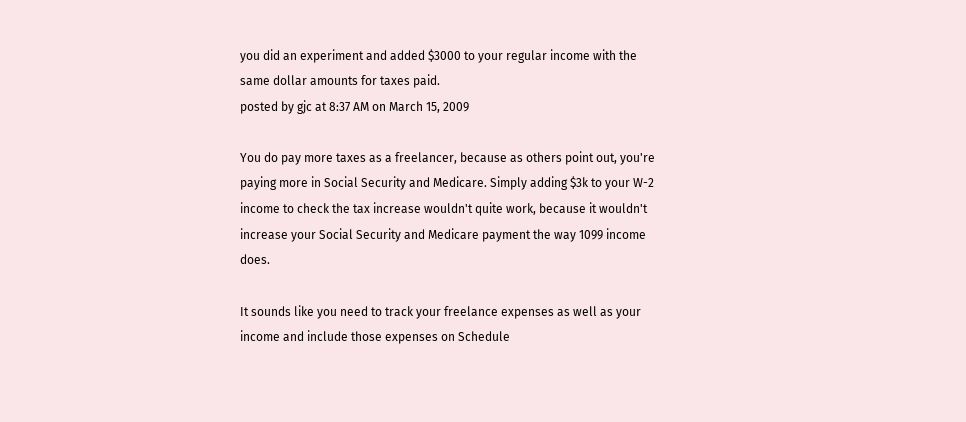you did an experiment and added $3000 to your regular income with the same dollar amounts for taxes paid.
posted by gjc at 8:37 AM on March 15, 2009

You do pay more taxes as a freelancer, because as others point out, you're paying more in Social Security and Medicare. Simply adding $3k to your W-2 income to check the tax increase wouldn't quite work, because it wouldn't increase your Social Security and Medicare payment the way 1099 income does.

It sounds like you need to track your freelance expenses as well as your income and include those expenses on Schedule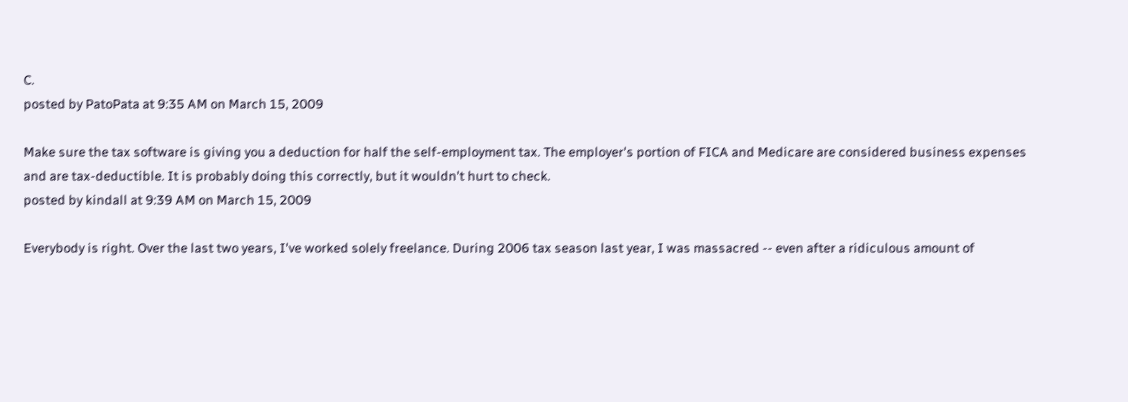C.
posted by PatoPata at 9:35 AM on March 15, 2009

Make sure the tax software is giving you a deduction for half the self-employment tax. The employer's portion of FICA and Medicare are considered business expenses and are tax-deductible. It is probably doing this correctly, but it wouldn't hurt to check.
posted by kindall at 9:39 AM on March 15, 2009

Everybody is right. Over the last two years, I've worked solely freelance. During 2006 tax season last year, I was massacred -- even after a ridiculous amount of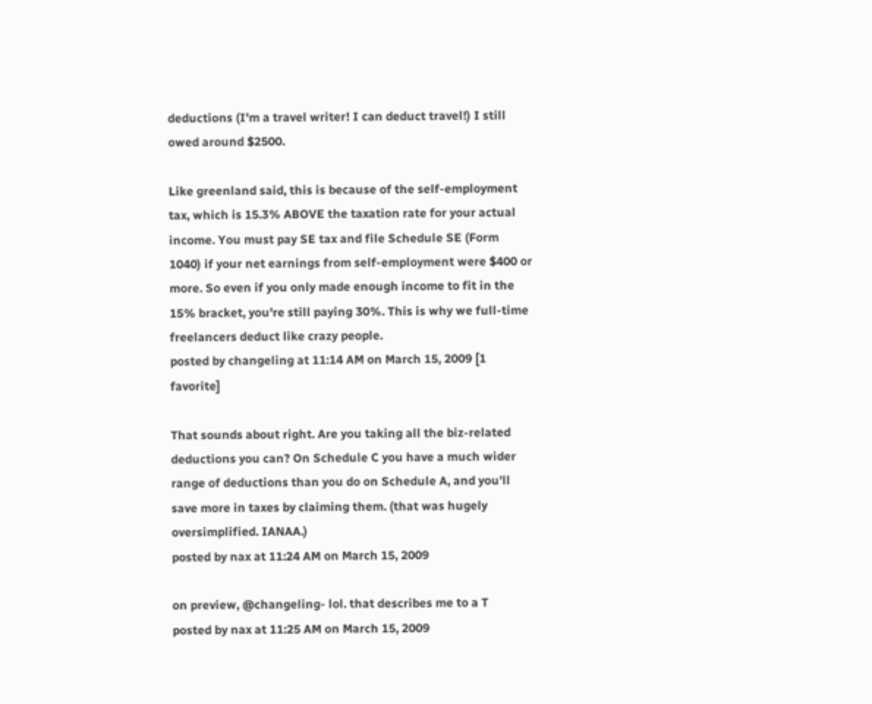deductions (I'm a travel writer! I can deduct travel!) I still owed around $2500.

Like greenland said, this is because of the self-employment tax, which is 15.3% ABOVE the taxation rate for your actual income. You must pay SE tax and file Schedule SE (Form 1040) if your net earnings from self-employment were $400 or more. So even if you only made enough income to fit in the 15% bracket, you're still paying 30%. This is why we full-time freelancers deduct like crazy people.
posted by changeling at 11:14 AM on March 15, 2009 [1 favorite]

That sounds about right. Are you taking all the biz-related deductions you can? On Schedule C you have a much wider range of deductions than you do on Schedule A, and you'll save more in taxes by claiming them. (that was hugely oversimplified. IANAA.)
posted by nax at 11:24 AM on March 15, 2009

on preview, @changeling- lol. that describes me to a T
posted by nax at 11:25 AM on March 15, 2009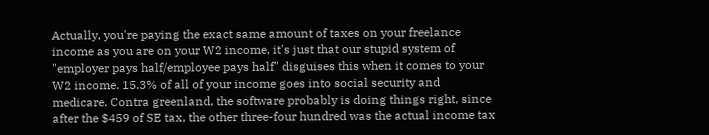Actually, you're paying the exact same amount of taxes on your freelance income as you are on your W2 income, it's just that our stupid system of "employer pays half/employee pays half" disguises this when it comes to your W2 income. 15.3% of all of your income goes into social security and medicare. Contra greenland, the software probably is doing things right, since after the $459 of SE tax, the other three-four hundred was the actual income tax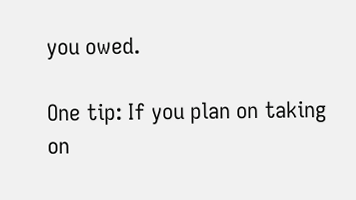you owed.

One tip: If you plan on taking on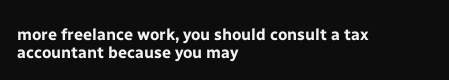more freelance work, you should consult a tax accountant because you may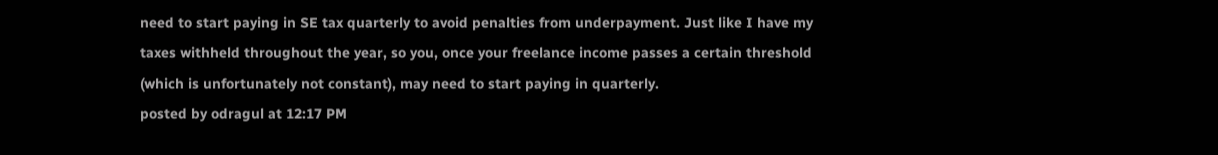need to start paying in SE tax quarterly to avoid penalties from underpayment. Just like I have my taxes withheld throughout the year, so you, once your freelance income passes a certain threshold (which is unfortunately not constant), may need to start paying in quarterly.
posted by odragul at 12:17 PM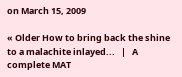on March 15, 2009

« Older How to bring back the shine to a malachite inlayed...   |   A complete MAT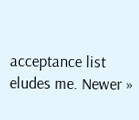acceptance list eludes me. Newer »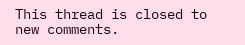This thread is closed to new comments.